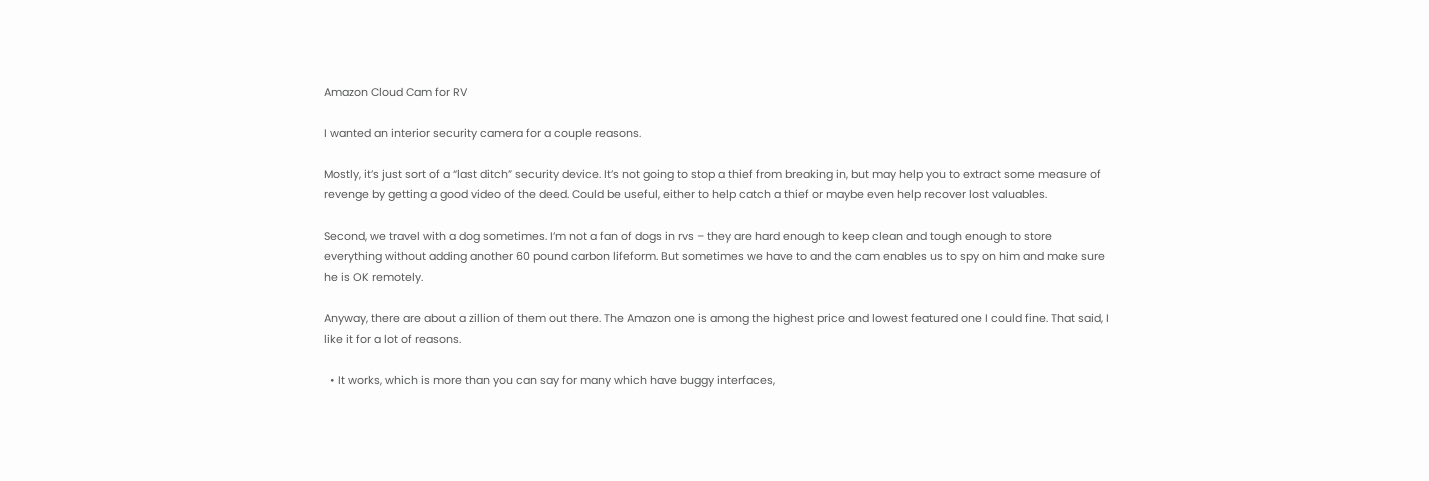Amazon Cloud Cam for RV

I wanted an interior security camera for a couple reasons.

Mostly, it’s just sort of a “last ditch” security device. It’s not going to stop a thief from breaking in, but may help you to extract some measure of revenge by getting a good video of the deed. Could be useful, either to help catch a thief or maybe even help recover lost valuables.

Second, we travel with a dog sometimes. I’m not a fan of dogs in rvs – they are hard enough to keep clean and tough enough to store everything without adding another 60 pound carbon lifeform. But sometimes we have to and the cam enables us to spy on him and make sure he is OK remotely.

Anyway, there are about a zillion of them out there. The Amazon one is among the highest price and lowest featured one I could fine. That said, I like it for a lot of reasons.

  • It works, which is more than you can say for many which have buggy interfaces,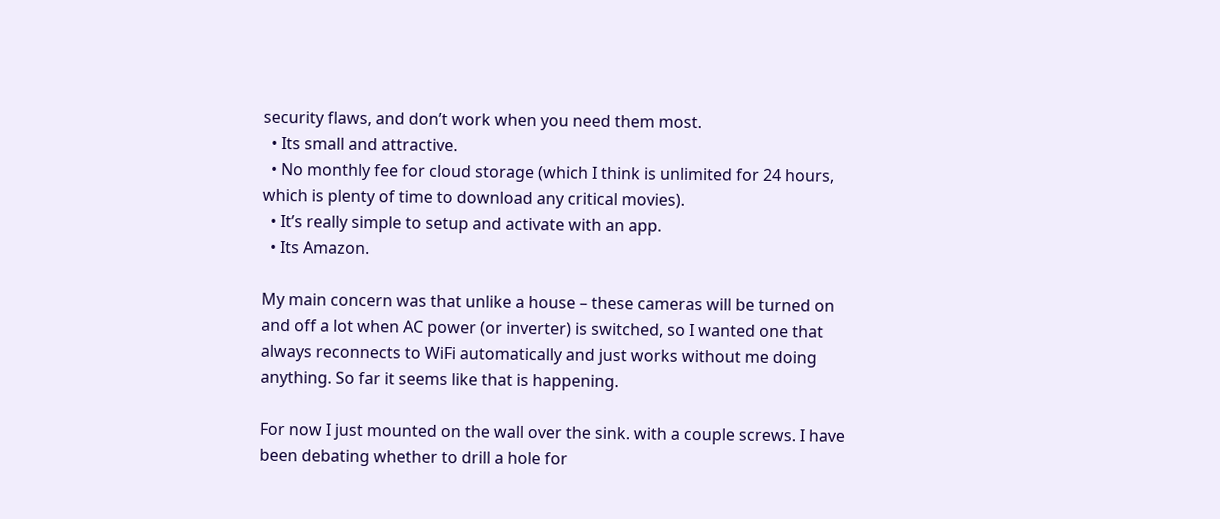security flaws, and don’t work when you need them most.
  • Its small and attractive.
  • No monthly fee for cloud storage (which I think is unlimited for 24 hours, which is plenty of time to download any critical movies).
  • It’s really simple to setup and activate with an app.
  • Its Amazon.

My main concern was that unlike a house – these cameras will be turned on and off a lot when AC power (or inverter) is switched, so I wanted one that always reconnects to WiFi automatically and just works without me doing anything. So far it seems like that is happening.

For now I just mounted on the wall over the sink. with a couple screws. I have been debating whether to drill a hole for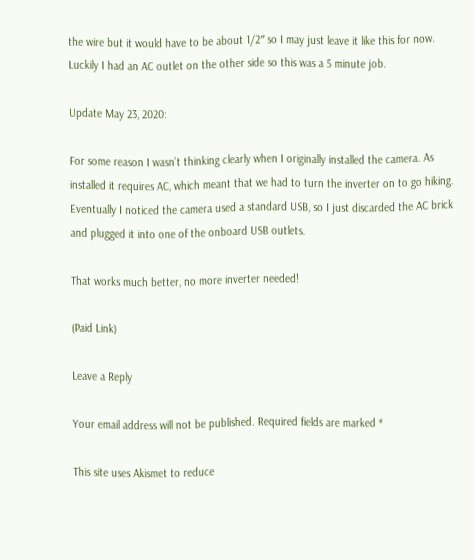the wire but it would have to be about 1/2″ so I may just leave it like this for now. Luckily I had an AC outlet on the other side so this was a 5 minute job.

Update May 23, 2020:

For some reason I wasn’t thinking clearly when I originally installed the camera. As installed it requires AC, which meant that we had to turn the inverter on to go hiking. Eventually I noticed the camera used a standard USB, so I just discarded the AC brick and plugged it into one of the onboard USB outlets.

That works much better, no more inverter needed!

(Paid Link)

Leave a Reply

Your email address will not be published. Required fields are marked *

This site uses Akismet to reduce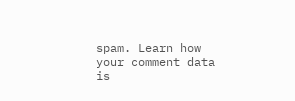spam. Learn how your comment data is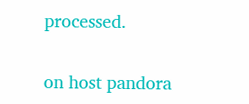processed.

on host pandora